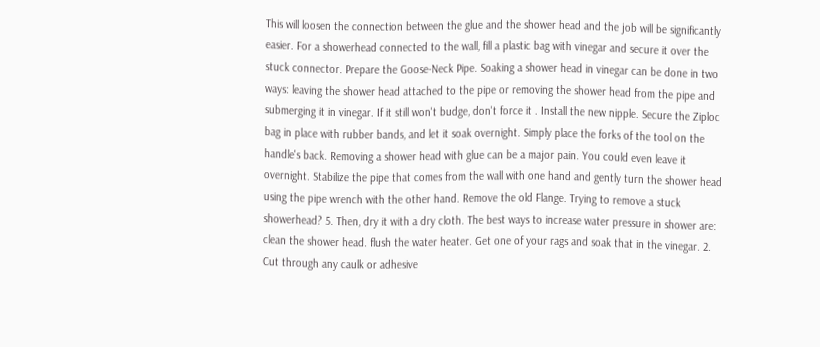This will loosen the connection between the glue and the shower head and the job will be significantly easier. For a showerhead connected to the wall, fill a plastic bag with vinegar and secure it over the stuck connector. Prepare the Goose-Neck Pipe. Soaking a shower head in vinegar can be done in two ways: leaving the shower head attached to the pipe or removing the shower head from the pipe and submerging it in vinegar. If it still won't budge, don't force it . Install the new nipple. Secure the Ziploc bag in place with rubber bands, and let it soak overnight. Simply place the forks of the tool on the handle's back. Removing a shower head with glue can be a major pain. You could even leave it overnight. Stabilize the pipe that comes from the wall with one hand and gently turn the shower head using the pipe wrench with the other hand. Remove the old Flange. Trying to remove a stuck showerhead? 5. Then, dry it with a dry cloth. The best ways to increase water pressure in shower are: clean the shower head. flush the water heater. Get one of your rags and soak that in the vinegar. 2. Cut through any caulk or adhesive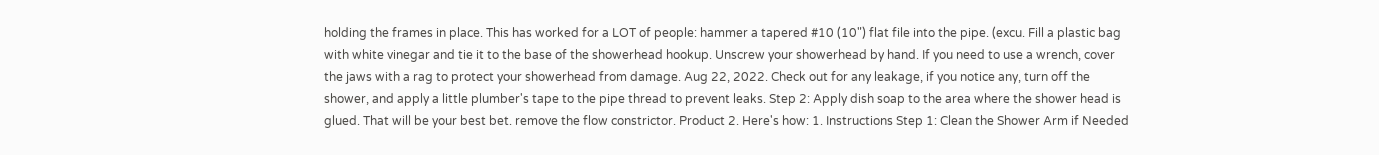holding the frames in place. This has worked for a LOT of people: hammer a tapered #10 (10") flat file into the pipe. (excu. Fill a plastic bag with white vinegar and tie it to the base of the showerhead hookup. Unscrew your showerhead by hand. If you need to use a wrench, cover the jaws with a rag to protect your showerhead from damage. Aug 22, 2022. Check out for any leakage, if you notice any, turn off the shower, and apply a little plumber's tape to the pipe thread to prevent leaks. Step 2: Apply dish soap to the area where the shower head is glued. That will be your best bet. remove the flow constrictor. Product 2. Here's how: 1. Instructions Step 1: Clean the Shower Arm if Needed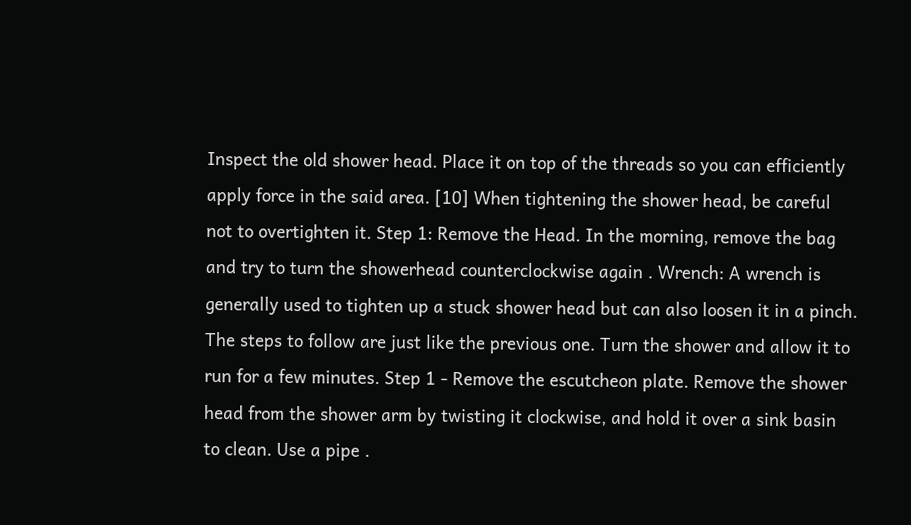Inspect the old shower head. Place it on top of the threads so you can efficiently apply force in the said area. [10] When tightening the shower head, be careful not to overtighten it. Step 1: Remove the Head. In the morning, remove the bag and try to turn the showerhead counterclockwise again . Wrench: A wrench is generally used to tighten up a stuck shower head but can also loosen it in a pinch. The steps to follow are just like the previous one. Turn the shower and allow it to run for a few minutes. Step 1 - Remove the escutcheon plate. Remove the shower head from the shower arm by twisting it clockwise, and hold it over a sink basin to clean. Use a pipe .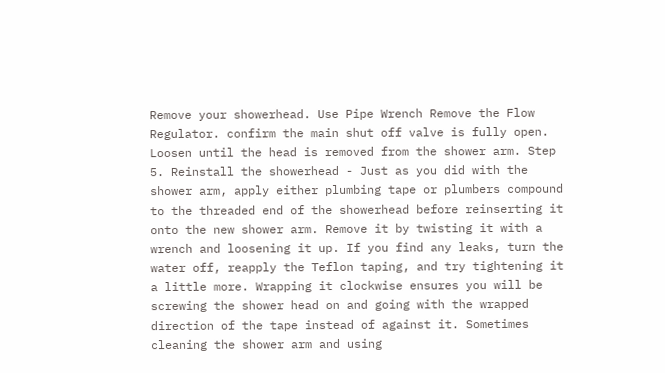Remove your showerhead. Use Pipe Wrench Remove the Flow Regulator. confirm the main shut off valve is fully open. Loosen until the head is removed from the shower arm. Step 5. Reinstall the showerhead - Just as you did with the shower arm, apply either plumbing tape or plumbers compound to the threaded end of the showerhead before reinserting it onto the new shower arm. Remove it by twisting it with a wrench and loosening it up. If you find any leaks, turn the water off, reapply the Teflon taping, and try tightening it a little more. Wrapping it clockwise ensures you will be screwing the shower head on and going with the wrapped direction of the tape instead of against it. Sometimes cleaning the shower arm and using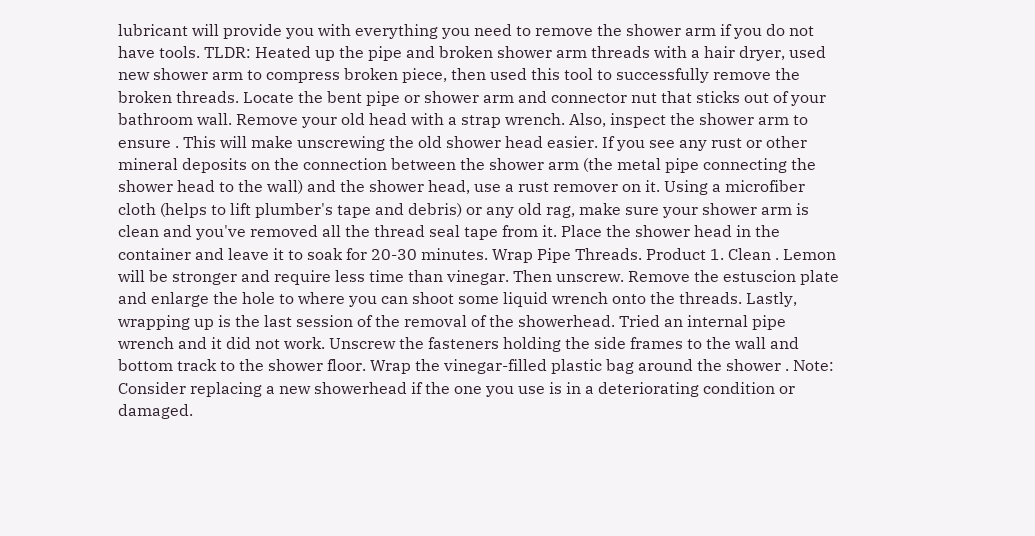lubricant will provide you with everything you need to remove the shower arm if you do not have tools. TLDR: Heated up the pipe and broken shower arm threads with a hair dryer, used new shower arm to compress broken piece, then used this tool to successfully remove the broken threads. Locate the bent pipe or shower arm and connector nut that sticks out of your bathroom wall. Remove your old head with a strap wrench. Also, inspect the shower arm to ensure . This will make unscrewing the old shower head easier. If you see any rust or other mineral deposits on the connection between the shower arm (the metal pipe connecting the shower head to the wall) and the shower head, use a rust remover on it. Using a microfiber cloth (helps to lift plumber's tape and debris) or any old rag, make sure your shower arm is clean and you've removed all the thread seal tape from it. Place the shower head in the container and leave it to soak for 20-30 minutes. Wrap Pipe Threads. Product 1. Clean . Lemon will be stronger and require less time than vinegar. Then unscrew. Remove the estuscion plate and enlarge the hole to where you can shoot some liquid wrench onto the threads. Lastly, wrapping up is the last session of the removal of the showerhead. Tried an internal pipe wrench and it did not work. Unscrew the fasteners holding the side frames to the wall and bottom track to the shower floor. Wrap the vinegar-filled plastic bag around the shower . Note: Consider replacing a new showerhead if the one you use is in a deteriorating condition or damaged.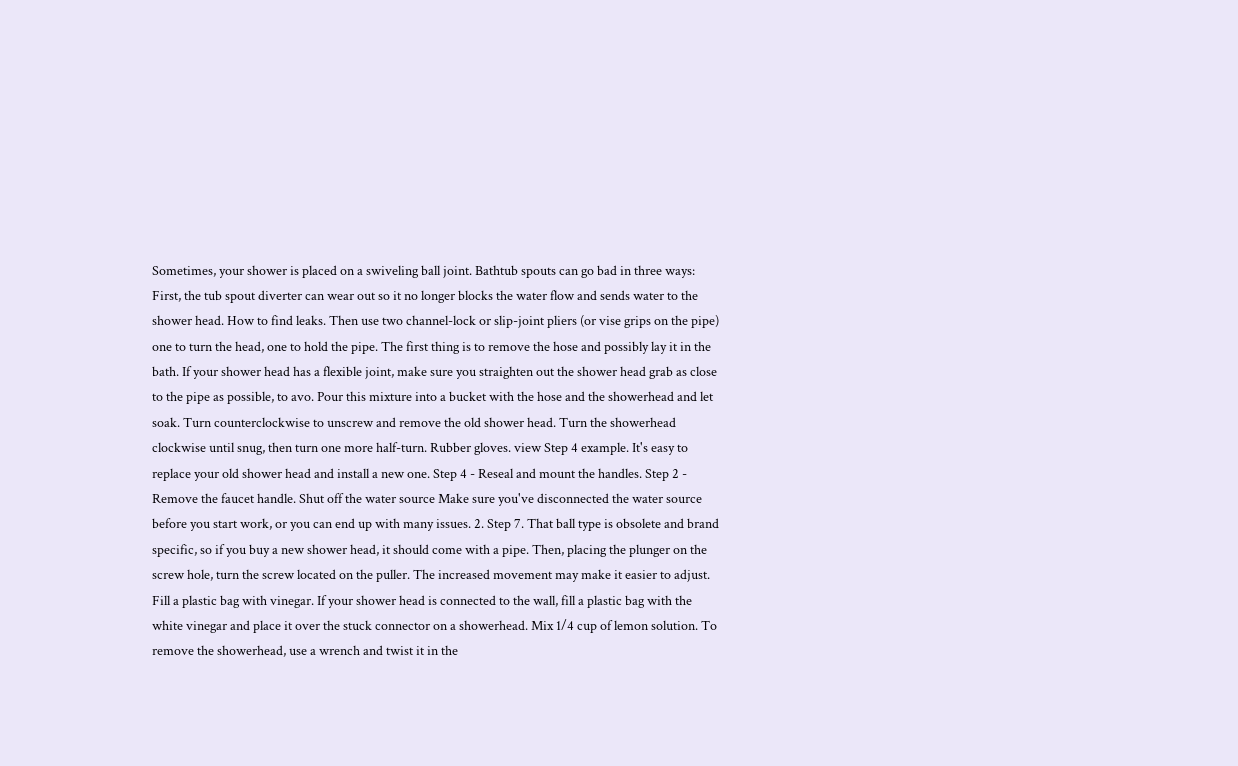Sometimes, your shower is placed on a swiveling ball joint. Bathtub spouts can go bad in three ways: First, the tub spout diverter can wear out so it no longer blocks the water flow and sends water to the shower head. How to find leaks. Then use two channel-lock or slip-joint pliers (or vise grips on the pipe) one to turn the head, one to hold the pipe. The first thing is to remove the hose and possibly lay it in the bath. If your shower head has a flexible joint, make sure you straighten out the shower head grab as close to the pipe as possible, to avo. Pour this mixture into a bucket with the hose and the showerhead and let soak. Turn counterclockwise to unscrew and remove the old shower head. Turn the showerhead clockwise until snug, then turn one more half-turn. Rubber gloves. view Step 4 example. It's easy to replace your old shower head and install a new one. Step 4 - Reseal and mount the handles. Step 2 - Remove the faucet handle. Shut off the water source Make sure you've disconnected the water source before you start work, or you can end up with many issues. 2. Step 7. That ball type is obsolete and brand specific, so if you buy a new shower head, it should come with a pipe. Then, placing the plunger on the screw hole, turn the screw located on the puller. The increased movement may make it easier to adjust. Fill a plastic bag with vinegar. If your shower head is connected to the wall, fill a plastic bag with the white vinegar and place it over the stuck connector on a showerhead. Mix 1/4 cup of lemon solution. To remove the showerhead, use a wrench and twist it in the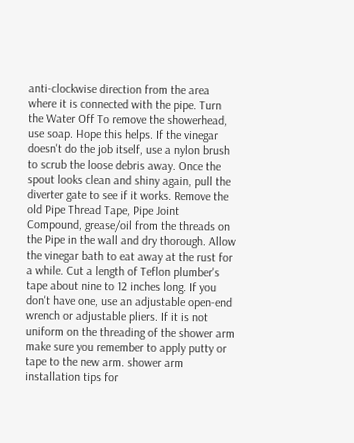anti-clockwise direction from the area where it is connected with the pipe. Turn the Water Off To remove the showerhead, use soap. Hope this helps. If the vinegar doesn't do the job itself, use a nylon brush to scrub the loose debris away. Once the spout looks clean and shiny again, pull the diverter gate to see if it works. Remove the old Pipe Thread Tape, Pipe Joint Compound, grease/oil from the threads on the Pipe in the wall and dry thorough. Allow the vinegar bath to eat away at the rust for a while. Cut a length of Teflon plumber's tape about nine to 12 inches long. If you don't have one, use an adjustable open-end wrench or adjustable pliers. If it is not uniform on the threading of the shower arm make sure you remember to apply putty or tape to the new arm. shower arm installation tips for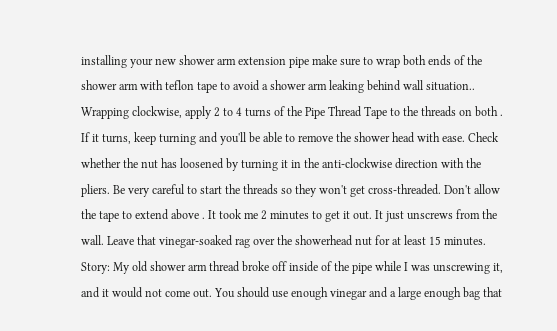installing your new shower arm extension pipe make sure to wrap both ends of the shower arm with teflon tape to avoid a shower arm leaking behind wall situation.. Wrapping clockwise, apply 2 to 4 turns of the Pipe Thread Tape to the threads on both . If it turns, keep turning and you'll be able to remove the shower head with ease. Check whether the nut has loosened by turning it in the anti-clockwise direction with the pliers. Be very careful to start the threads so they won't get cross-threaded. Don't allow the tape to extend above . It took me 2 minutes to get it out. It just unscrews from the wall. Leave that vinegar-soaked rag over the showerhead nut for at least 15 minutes. Story: My old shower arm thread broke off inside of the pipe while I was unscrewing it, and it would not come out. You should use enough vinegar and a large enough bag that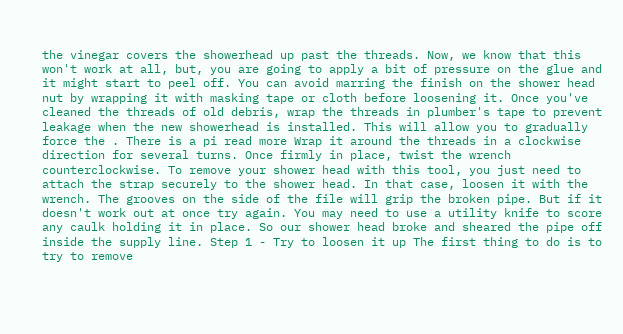the vinegar covers the showerhead up past the threads. Now, we know that this won't work at all, but, you are going to apply a bit of pressure on the glue and it might start to peel off. You can avoid marring the finish on the shower head nut by wrapping it with masking tape or cloth before loosening it. Once you've cleaned the threads of old debris, wrap the threads in plumber's tape to prevent leakage when the new showerhead is installed. This will allow you to gradually force the . There is a pi read more Wrap it around the threads in a clockwise direction for several turns. Once firmly in place, twist the wrench counterclockwise. To remove your shower head with this tool, you just need to attach the strap securely to the shower head. In that case, loosen it with the wrench. The grooves on the side of the file will grip the broken pipe. But if it doesn't work out at once try again. You may need to use a utility knife to score any caulk holding it in place. So our shower head broke and sheared the pipe off inside the supply line. Step 1 - Try to loosen it up The first thing to do is to try to remove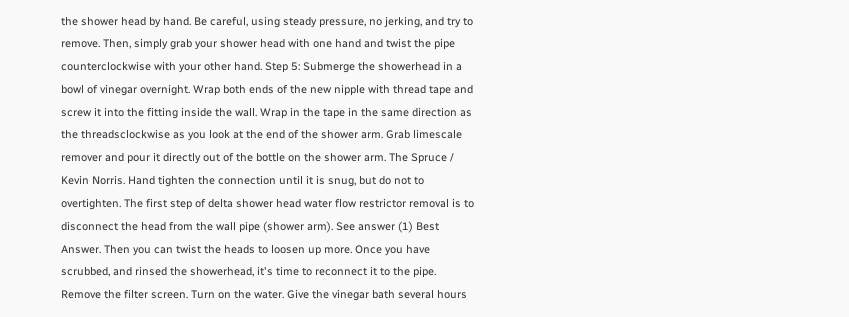the shower head by hand. Be careful, using steady pressure, no jerking, and try to remove. Then, simply grab your shower head with one hand and twist the pipe counterclockwise with your other hand. Step 5: Submerge the showerhead in a bowl of vinegar overnight. Wrap both ends of the new nipple with thread tape and screw it into the fitting inside the wall. Wrap in the tape in the same direction as the threadsclockwise as you look at the end of the shower arm. Grab limescale remover and pour it directly out of the bottle on the shower arm. The Spruce / Kevin Norris. Hand tighten the connection until it is snug, but do not to overtighten. The first step of delta shower head water flow restrictor removal is to disconnect the head from the wall pipe (shower arm). See answer (1) Best Answer. Then you can twist the heads to loosen up more. Once you have scrubbed, and rinsed the showerhead, it's time to reconnect it to the pipe. Remove the filter screen. Turn on the water. Give the vinegar bath several hours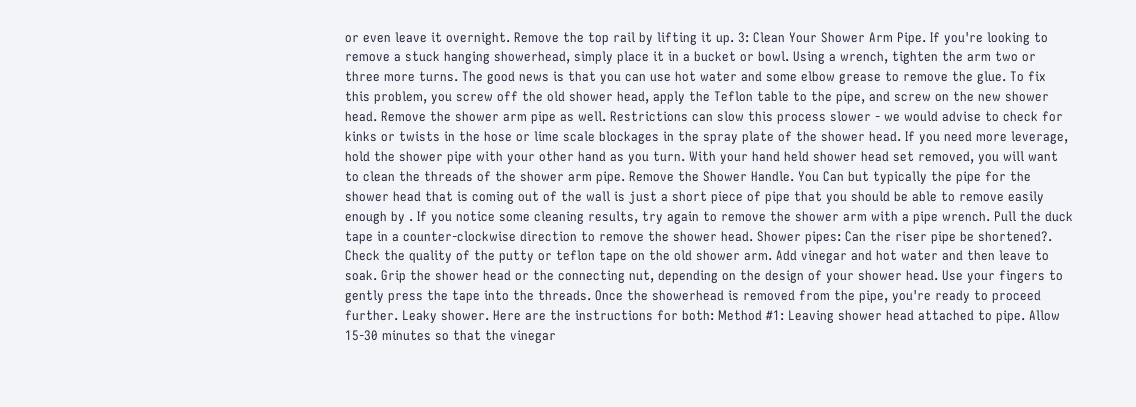or even leave it overnight. Remove the top rail by lifting it up. 3: Clean Your Shower Arm Pipe. If you're looking to remove a stuck hanging showerhead, simply place it in a bucket or bowl. Using a wrench, tighten the arm two or three more turns. The good news is that you can use hot water and some elbow grease to remove the glue. To fix this problem, you screw off the old shower head, apply the Teflon table to the pipe, and screw on the new shower head. Remove the shower arm pipe as well. Restrictions can slow this process slower - we would advise to check for kinks or twists in the hose or lime scale blockages in the spray plate of the shower head. If you need more leverage, hold the shower pipe with your other hand as you turn. With your hand held shower head set removed, you will want to clean the threads of the shower arm pipe. Remove the Shower Handle. You Can but typically the pipe for the shower head that is coming out of the wall is just a short piece of pipe that you should be able to remove easily enough by . If you notice some cleaning results, try again to remove the shower arm with a pipe wrench. Pull the duck tape in a counter-clockwise direction to remove the shower head. Shower pipes: Can the riser pipe be shortened?. Check the quality of the putty or teflon tape on the old shower arm. Add vinegar and hot water and then leave to soak. Grip the shower head or the connecting nut, depending on the design of your shower head. Use your fingers to gently press the tape into the threads. Once the showerhead is removed from the pipe, you're ready to proceed further. Leaky shower. Here are the instructions for both: Method #1: Leaving shower head attached to pipe. Allow 15-30 minutes so that the vinegar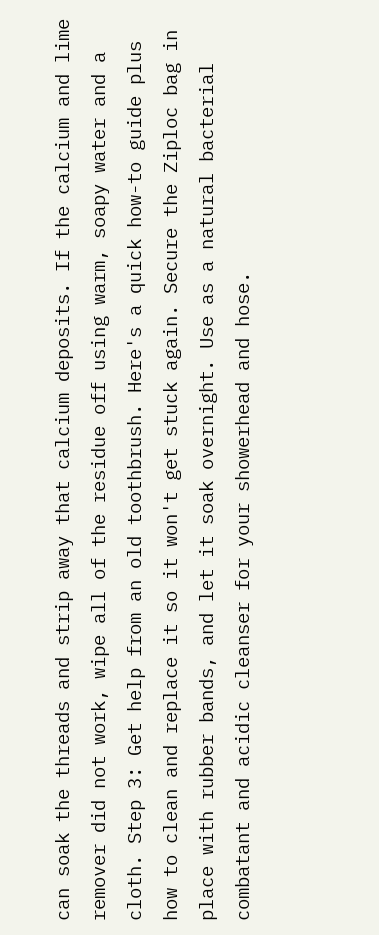can soak the threads and strip away that calcium deposits. If the calcium and lime remover did not work, wipe all of the residue off using warm, soapy water and a cloth. Step 3: Get help from an old toothbrush. Here's a quick how-to guide plus how to clean and replace it so it won't get stuck again. Secure the Ziploc bag in place with rubber bands, and let it soak overnight. Use as a natural bacterial combatant and acidic cleanser for your showerhead and hose.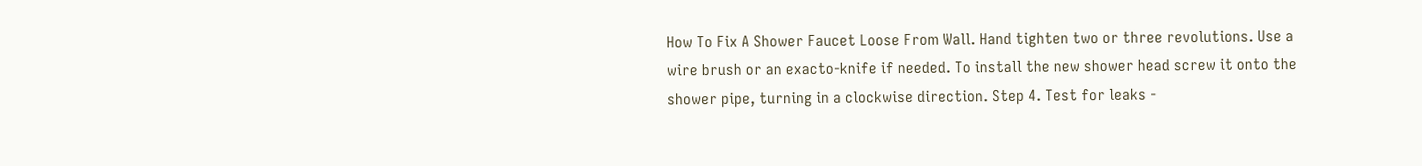How To Fix A Shower Faucet Loose From Wall. Hand tighten two or three revolutions. Use a wire brush or an exacto-knife if needed. To install the new shower head screw it onto the shower pipe, turning in a clockwise direction. Step 4. Test for leaks -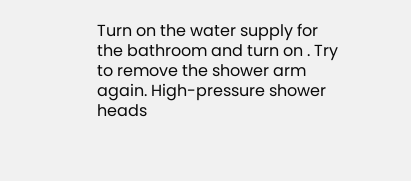Turn on the water supply for the bathroom and turn on . Try to remove the shower arm again. High-pressure shower heads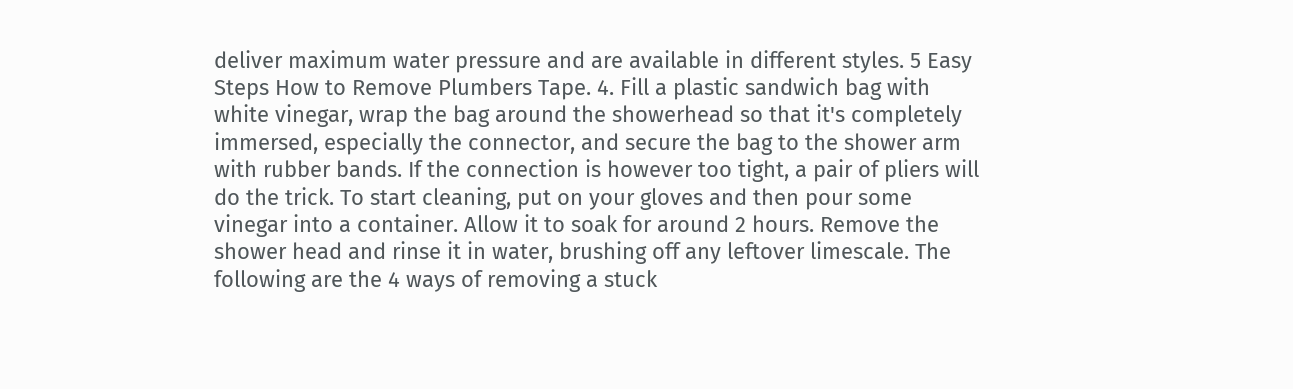deliver maximum water pressure and are available in different styles. 5 Easy Steps How to Remove Plumbers Tape. 4. Fill a plastic sandwich bag with white vinegar, wrap the bag around the showerhead so that it's completely immersed, especially the connector, and secure the bag to the shower arm with rubber bands. If the connection is however too tight, a pair of pliers will do the trick. To start cleaning, put on your gloves and then pour some vinegar into a container. Allow it to soak for around 2 hours. Remove the shower head and rinse it in water, brushing off any leftover limescale. The following are the 4 ways of removing a stuck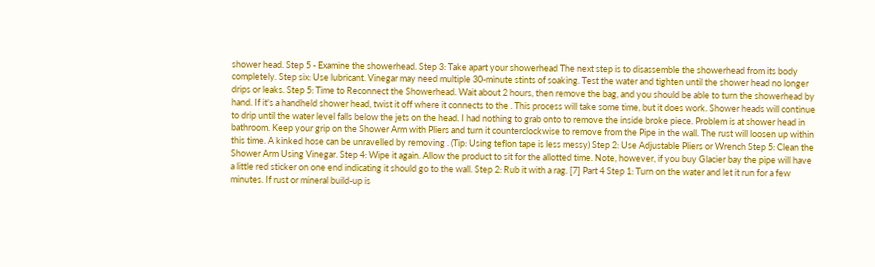shower head. Step 5 - Examine the showerhead. Step 3: Take apart your showerhead The next step is to disassemble the showerhead from its body completely. Step six: Use lubricant. Vinegar may need multiple 30-minute stints of soaking. Test the water and tighten until the shower head no longer drips or leaks. Step 5: Time to Reconnect the Showerhead. Wait about 2 hours, then remove the bag, and you should be able to turn the showerhead by hand. If it's a handheld shower head, twist it off where it connects to the . This process will take some time, but it does work. Shower heads will continue to drip until the water level falls below the jets on the head. I had nothing to grab onto to remove the inside broke piece. Problem is at shower head in bathroom. Keep your grip on the Shower Arm with Pliers and turn it counterclockwise to remove from the Pipe in the wall. The rust will loosen up within this time. A kinked hose can be unravelled by removing . (Tip: Using teflon tape is less messy) Step 2: Use Adjustable Pliers or Wrench Step 5: Clean the Shower Arm Using Vinegar. Step 4: Wipe it again. Allow the product to sit for the allotted time. Note, however, if you buy Glacier bay the pipe will have a little red sticker on one end indicating it should go to the wall. Step 2: Rub it with a rag. [7] Part 4 Step 1: Turn on the water and let it run for a few minutes. If rust or mineral build-up is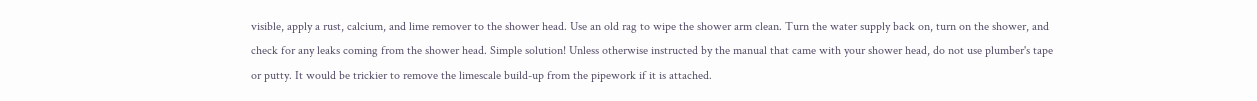visible, apply a rust, calcium, and lime remover to the shower head. Use an old rag to wipe the shower arm clean. Turn the water supply back on, turn on the shower, and check for any leaks coming from the shower head. Simple solution! Unless otherwise instructed by the manual that came with your shower head, do not use plumber's tape or putty. It would be trickier to remove the limescale build-up from the pipework if it is attached.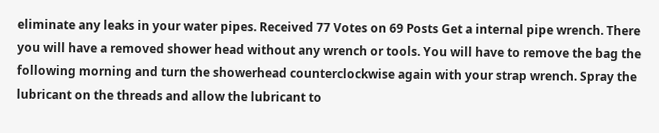eliminate any leaks in your water pipes. Received 77 Votes on 69 Posts Get a internal pipe wrench. There you will have a removed shower head without any wrench or tools. You will have to remove the bag the following morning and turn the showerhead counterclockwise again with your strap wrench. Spray the lubricant on the threads and allow the lubricant to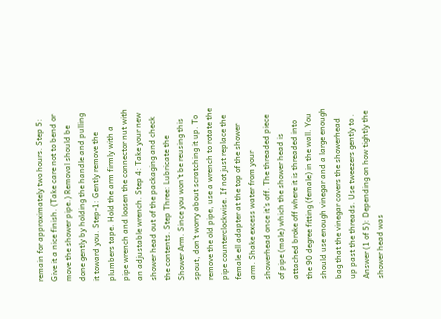remain for approximately two hours. Step 5: Give it a nice finish. (Take care not to bend or move the shower pipe.) Removal should be done gently by holding the handle and pulling it toward you. Step-1: Gently remove the plumbers tape. Hold the arm firmly with a pipe wrench and loosen the connector nut with an adjustable wrench. Step 4: Take your new shower head out of the packaging and check the contents. Step Three: Lubricate the Shower Arm. Since you won't be reusing this spout, don't worry about scratching it up. To remove the old pipe, use a wrench to rotate the pipe counterclockwise. If not just replace the female ell adapter at the top of the shower arm. Shake excess water from your showerhead once it's off. The threaded piece of pipe (male) which the shower head is attached broke off where it is threaded into the 90 degree fitting (female) in the wall. You should use enough vinegar and a large enough bag that the vinegar covers the showerhead up past the threads. Use tweezers gently to . Answer (1 of 5): Depending on how tightly the shower head was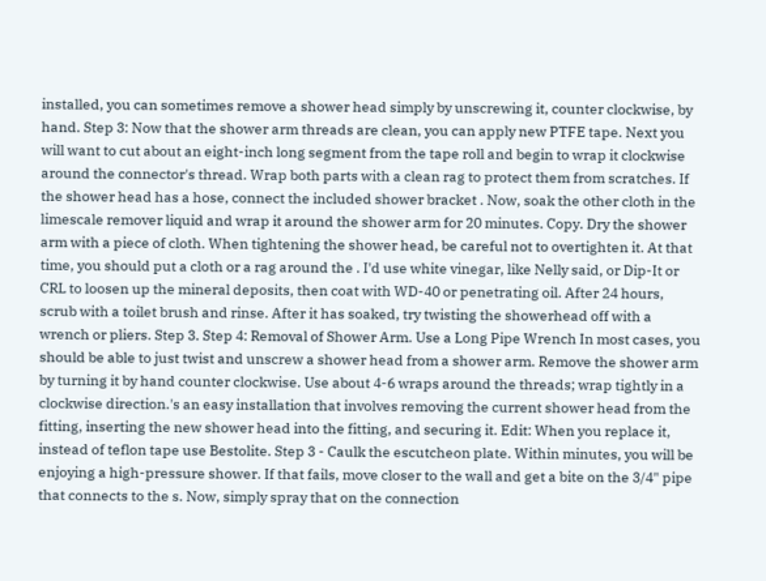installed, you can sometimes remove a shower head simply by unscrewing it, counter clockwise, by hand. Step 3: Now that the shower arm threads are clean, you can apply new PTFE tape. Next you will want to cut about an eight-inch long segment from the tape roll and begin to wrap it clockwise around the connector's thread. Wrap both parts with a clean rag to protect them from scratches. If the shower head has a hose, connect the included shower bracket . Now, soak the other cloth in the limescale remover liquid and wrap it around the shower arm for 20 minutes. Copy. Dry the shower arm with a piece of cloth. When tightening the shower head, be careful not to overtighten it. At that time, you should put a cloth or a rag around the . I'd use white vinegar, like Nelly said, or Dip-It or CRL to loosen up the mineral deposits, then coat with WD-40 or penetrating oil. After 24 hours, scrub with a toilet brush and rinse. After it has soaked, try twisting the showerhead off with a wrench or pliers. Step 3. Step 4: Removal of Shower Arm. Use a Long Pipe Wrench In most cases, you should be able to just twist and unscrew a shower head from a shower arm. Remove the shower arm by turning it by hand counter clockwise. Use about 4-6 wraps around the threads; wrap tightly in a clockwise direction.'s an easy installation that involves removing the current shower head from the fitting, inserting the new shower head into the fitting, and securing it. Edit: When you replace it, instead of teflon tape use Bestolite. Step 3 - Caulk the escutcheon plate. Within minutes, you will be enjoying a high-pressure shower. If that fails, move closer to the wall and get a bite on the 3/4" pipe that connects to the s. Now, simply spray that on the connection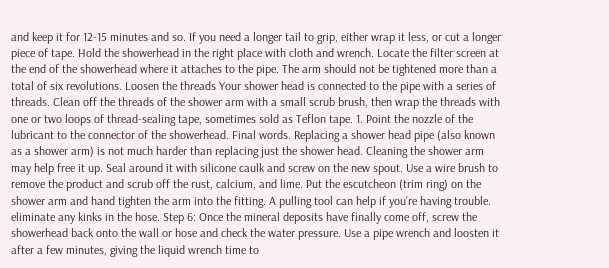and keep it for 12-15 minutes and so. If you need a longer tail to grip, either wrap it less, or cut a longer piece of tape. Hold the showerhead in the right place with cloth and wrench. Locate the filter screen at the end of the showerhead where it attaches to the pipe. The arm should not be tightened more than a total of six revolutions. Loosen the threads Your shower head is connected to the pipe with a series of threads. Clean off the threads of the shower arm with a small scrub brush, then wrap the threads with one or two loops of thread-sealing tape, sometimes sold as Teflon tape. 1. Point the nozzle of the lubricant to the connector of the showerhead. Final words. Replacing a shower head pipe (also known as a shower arm) is not much harder than replacing just the shower head. Cleaning the shower arm may help free it up. Seal around it with silicone caulk and screw on the new spout. Use a wire brush to remove the product and scrub off the rust, calcium, and lime. Put the escutcheon (trim ring) on the shower arm and hand tighten the arm into the fitting. A pulling tool can help if you're having trouble. eliminate any kinks in the hose. Step 6: Once the mineral deposits have finally come off, screw the showerhead back onto the wall or hose and check the water pressure. Use a pipe wrench and loosten it after a few minutes, giving the liquid wrench time to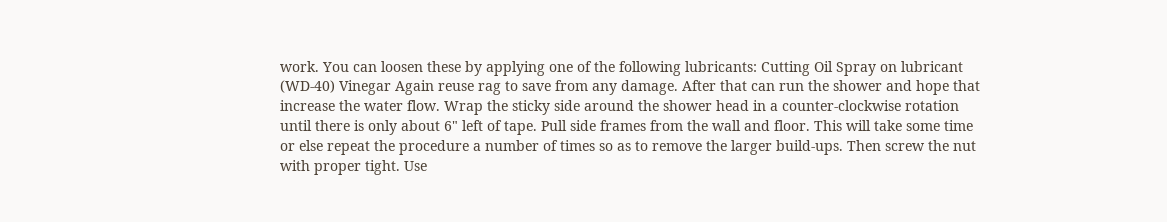work. You can loosen these by applying one of the following lubricants: Cutting Oil Spray on lubricant (WD-40) Vinegar Again reuse rag to save from any damage. After that can run the shower and hope that increase the water flow. Wrap the sticky side around the shower head in a counter-clockwise rotation until there is only about 6" left of tape. Pull side frames from the wall and floor. This will take some time or else repeat the procedure a number of times so as to remove the larger build-ups. Then screw the nut with proper tight. Use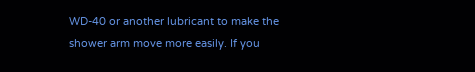WD-40 or another lubricant to make the shower arm move more easily. If you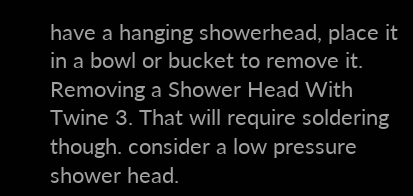have a hanging showerhead, place it in a bowl or bucket to remove it. Removing a Shower Head With Twine 3. That will require soldering though. consider a low pressure shower head.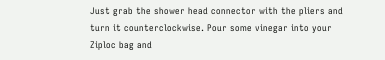Just grab the shower head connector with the pliers and turn it counterclockwise. Pour some vinegar into your Ziploc bag and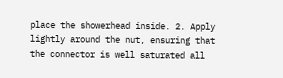place the showerhead inside. 2. Apply lightly around the nut, ensuring that the connector is well saturated all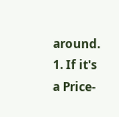around. 1. If it's a Price-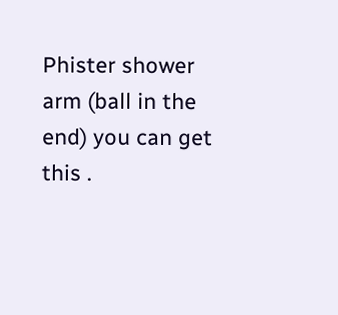Phister shower arm (ball in the end) you can get this .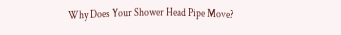Why Does Your Shower Head Pipe Move?